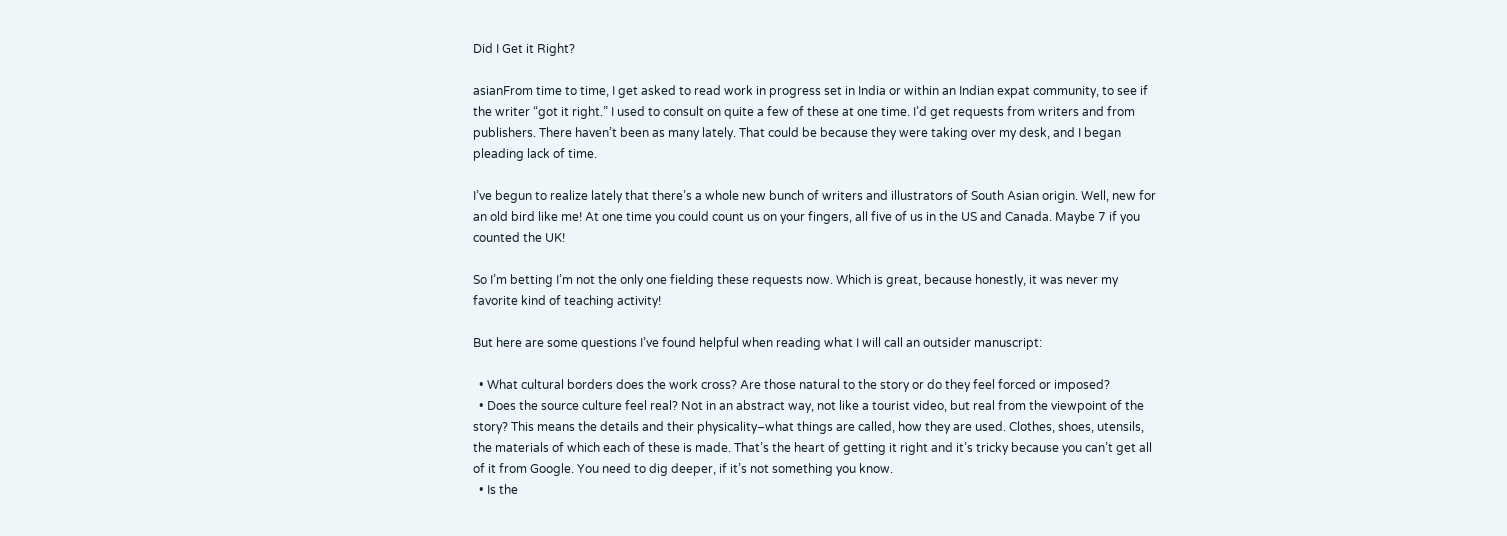Did I Get it Right?

asianFrom time to time, I get asked to read work in progress set in India or within an Indian expat community, to see if the writer “got it right.” I used to consult on quite a few of these at one time. I’d get requests from writers and from publishers. There haven’t been as many lately. That could be because they were taking over my desk, and I began pleading lack of time.

I’ve begun to realize lately that there’s a whole new bunch of writers and illustrators of South Asian origin. Well, new for an old bird like me! At one time you could count us on your fingers, all five of us in the US and Canada. Maybe 7 if you counted the UK!

So I’m betting I’m not the only one fielding these requests now. Which is great, because honestly, it was never my favorite kind of teaching activity!

But here are some questions I’ve found helpful when reading what I will call an outsider manuscript:

  • What cultural borders does the work cross? Are those natural to the story or do they feel forced or imposed?
  • Does the source culture feel real? Not in an abstract way, not like a tourist video, but real from the viewpoint of the story? This means the details and their physicality–what things are called, how they are used. Clothes, shoes, utensils, the materials of which each of these is made. That’s the heart of getting it right and it’s tricky because you can’t get all of it from Google. You need to dig deeper, if it’s not something you know.
  • Is the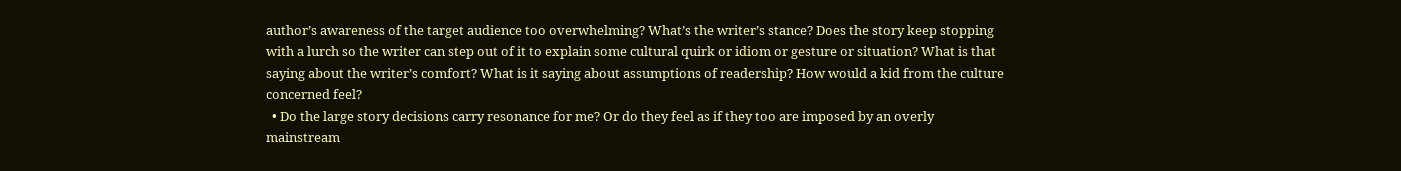author’s awareness of the target audience too overwhelming? What’s the writer’s stance? Does the story keep stopping with a lurch so the writer can step out of it to explain some cultural quirk or idiom or gesture or situation? What is that saying about the writer’s comfort? What is it saying about assumptions of readership? How would a kid from the culture concerned feel?
  • Do the large story decisions carry resonance for me? Or do they feel as if they too are imposed by an overly mainstream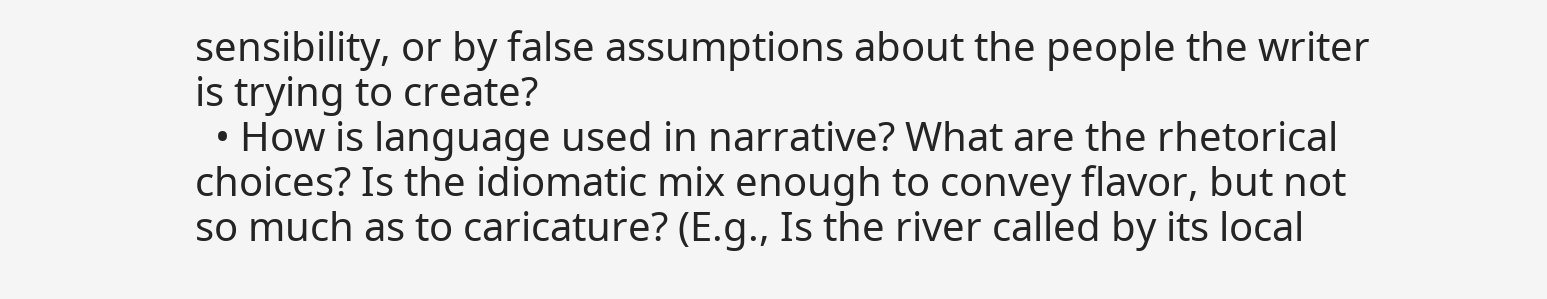sensibility, or by false assumptions about the people the writer is trying to create?
  • How is language used in narrative? What are the rhetorical choices? Is the idiomatic mix enough to convey flavor, but not so much as to caricature? (E.g., Is the river called by its local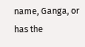name, Ganga, or has the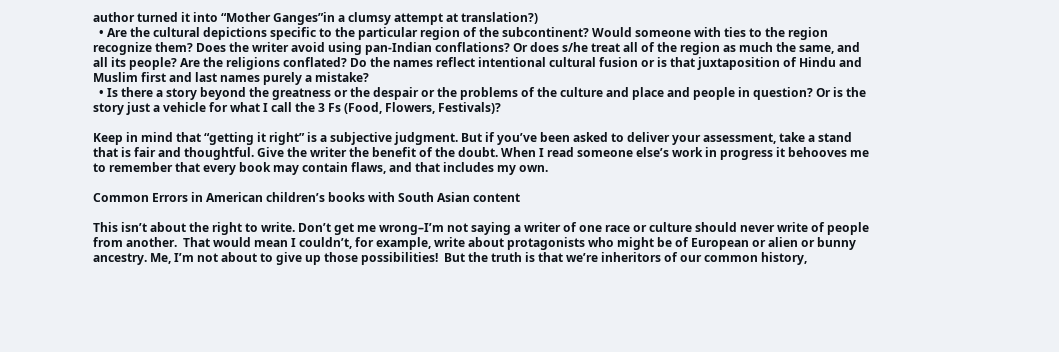author turned it into “Mother Ganges”in a clumsy attempt at translation?)
  • Are the cultural depictions specific to the particular region of the subcontinent? Would someone with ties to the region recognize them? Does the writer avoid using pan-Indian conflations? Or does s/he treat all of the region as much the same, and all its people? Are the religions conflated? Do the names reflect intentional cultural fusion or is that juxtaposition of Hindu and Muslim first and last names purely a mistake?
  • Is there a story beyond the greatness or the despair or the problems of the culture and place and people in question? Or is the story just a vehicle for what I call the 3 Fs (Food, Flowers, Festivals)?

Keep in mind that “getting it right” is a subjective judgment. But if you’ve been asked to deliver your assessment, take a stand that is fair and thoughtful. Give the writer the benefit of the doubt. When I read someone else’s work in progress it behooves me to remember that every book may contain flaws, and that includes my own.

Common Errors in American children’s books with South Asian content

This isn’t about the right to write. Don’t get me wrong–I’m not saying a writer of one race or culture should never write of people from another.  That would mean I couldn’t, for example, write about protagonists who might be of European or alien or bunny ancestry. Me, I’m not about to give up those possibilities!  But the truth is that we’re inheritors of our common history,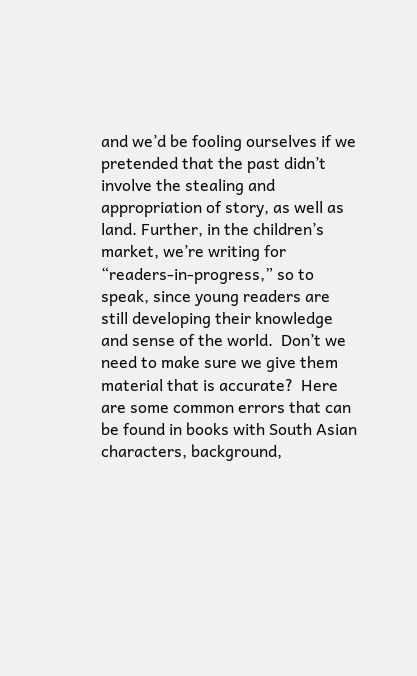and we’d be fooling ourselves if we pretended that the past didn’t involve the stealing and appropriation of story, as well as land. Further, in the children’s market, we’re writing for “readers-in-progress,” so to speak, since young readers are still developing their knowledge and sense of the world.  Don’t we need to make sure we give them material that is accurate?  Here are some common errors that can be found in books with South Asian characters, background,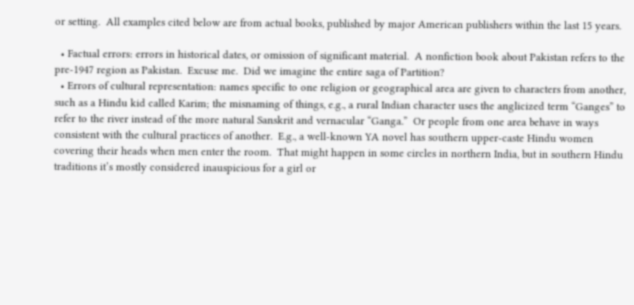or setting.  All examples cited below are from actual books, published by major American publishers within the last 15 years.

  • Factual errors: errors in historical dates, or omission of significant material.  A nonfiction book about Pakistan refers to the pre-1947 region as Pakistan.  Excuse me.  Did we imagine the entire saga of Partition?
  • Errors of cultural representation: names specific to one religion or geographical area are given to characters from another, such as a Hindu kid called Karim; the misnaming of things, e.g., a rural Indian character uses the anglicized term “Ganges” to refer to the river instead of the more natural Sanskrit and vernacular “Ganga.”  Or people from one area behave in ways consistent with the cultural practices of another.  E.g., a well-known YA novel has southern upper-caste Hindu women covering their heads when men enter the room.  That might happen in some circles in northern India, but in southern Hindu traditions it’s mostly considered inauspicious for a girl or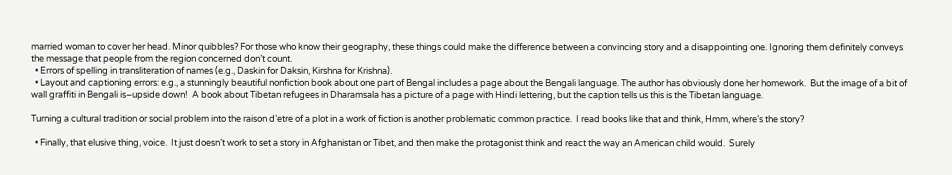married woman to cover her head. Minor quibbles? For those who know their geography, these things could make the difference between a convincing story and a disappointing one. Ignoring them definitely conveys the message that people from the region concerned don’t count.
  • Errors of spelling in transliteration of names (e.g., Daskin for Daksin, Kirshna for Krishna).
  • Layout and captioning errors: e.g., a stunningly beautiful nonfiction book about one part of Bengal includes a page about the Bengali language. The author has obviously done her homework.  But the image of a bit of wall graffiti in Bengali is–upside down!  A book about Tibetan refugees in Dharamsala has a picture of a page with Hindi lettering, but the caption tells us this is the Tibetan language.

Turning a cultural tradition or social problem into the raison d’etre of a plot in a work of fiction is another problematic common practice.  I read books like that and think, Hmm, where’s the story?

  • Finally, that elusive thing, voice.  It just doesn’t work to set a story in Afghanistan or Tibet, and then make the protagonist think and react the way an American child would.  Surely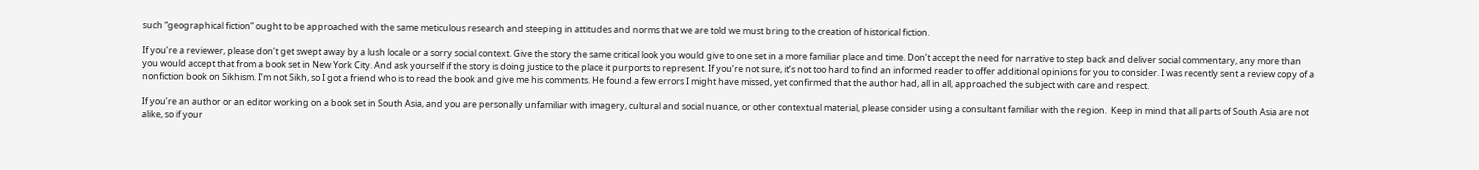such “geographical fiction” ought to be approached with the same meticulous research and steeping in attitudes and norms that we are told we must bring to the creation of historical fiction.

If you’re a reviewer, please don’t get swept away by a lush locale or a sorry social context. Give the story the same critical look you would give to one set in a more familiar place and time. Don’t accept the need for narrative to step back and deliver social commentary, any more than you would accept that from a book set in New York City. And ask yourself if the story is doing justice to the place it purports to represent. If you’re not sure, it’s not too hard to find an informed reader to offer additional opinions for you to consider. I was recently sent a review copy of a nonfiction book on Sikhism. I’m not Sikh, so I got a friend who is to read the book and give me his comments. He found a few errors I might have missed, yet confirmed that the author had, all in all, approached the subject with care and respect.

If you’re an author or an editor working on a book set in South Asia, and you are personally unfamiliar with imagery, cultural and social nuance, or other contextual material, please consider using a consultant familiar with the region.  Keep in mind that all parts of South Asia are not alike, so if your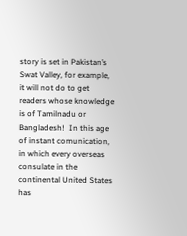story is set in Pakistan’s Swat Valley, for example, it will not do to get readers whose knowledge is of Tamilnadu or Bangladesh!  In this age of instant comunication, in which every overseas consulate in the continental United States has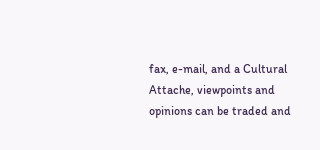fax, e-mail, and a Cultural Attache, viewpoints and opinions can be traded and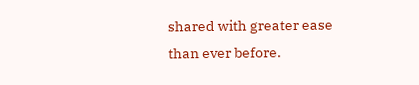shared with greater ease than ever before.